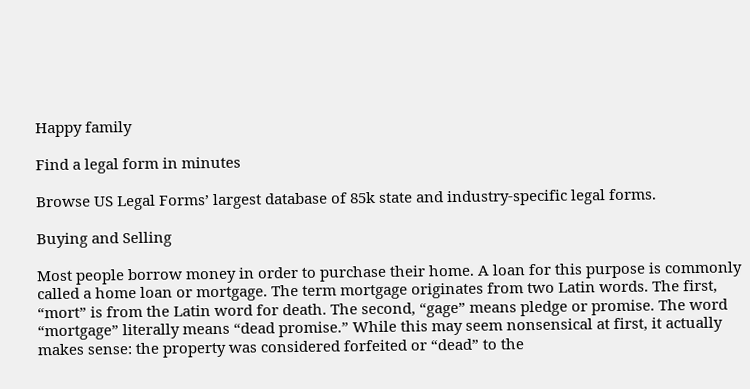Happy family

Find a legal form in minutes

Browse US Legal Forms’ largest database of 85k state and industry-specific legal forms.

Buying and Selling

Most people borrow money in order to purchase their home. A loan for this purpose is commonly called a home loan or mortgage. The term mortgage originates from two Latin words. The first, “mort” is from the Latin word for death. The second, “gage” means pledge or promise. The word “mortgage” literally means “dead promise.” While this may seem nonsensical at first, it actually makes sense: the property was considered forfeited or “dead” to the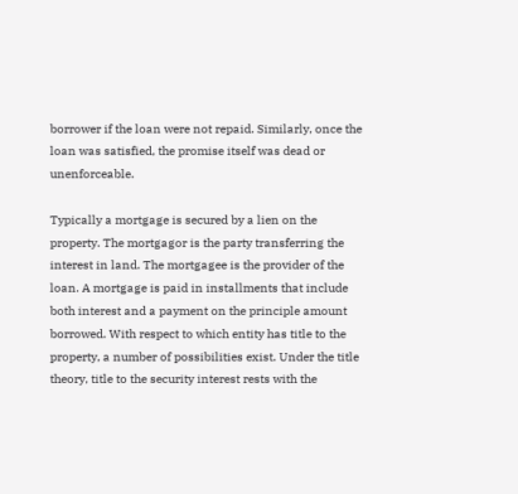borrower if the loan were not repaid. Similarly, once the loan was satisfied, the promise itself was dead or unenforceable.

Typically a mortgage is secured by a lien on the property. The mortgagor is the party transferring the interest in land. The mortgagee is the provider of the loan. A mortgage is paid in installments that include both interest and a payment on the principle amount borrowed. With respect to which entity has title to the property, a number of possibilities exist. Under the title theory, title to the security interest rests with the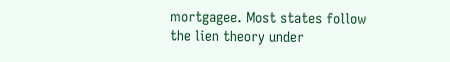mortgagee. Most states follow the lien theory under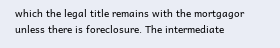which the legal title remains with the mortgagor unless there is foreclosure. The intermediate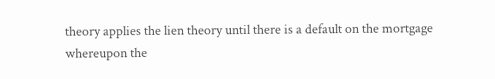theory applies the lien theory until there is a default on the mortgage whereupon the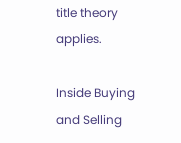title theory applies.

Inside Buying and Selling